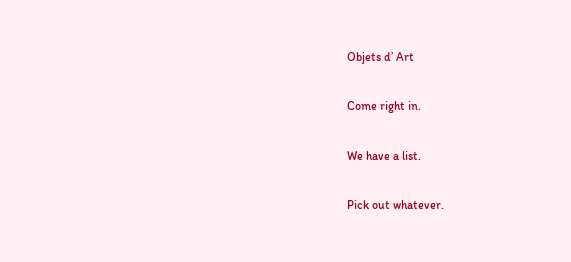Objets d’ Art

Come right in.

We have a list.

Pick out whatever.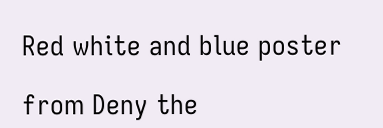Red white and blue poster

from Deny the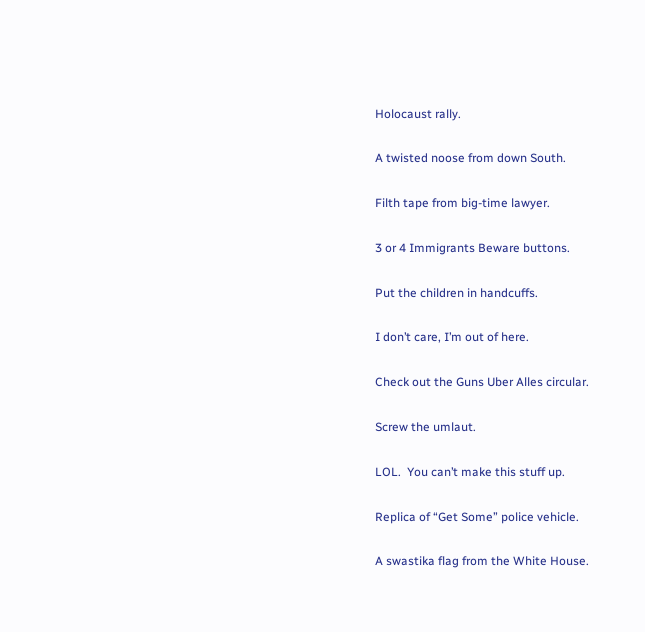Holocaust rally.

A twisted noose from down South.

Filth tape from big-time lawyer.

3 or 4 Immigrants Beware buttons.

Put the children in handcuffs.

I don’t care, I’m out of here.

Check out the Guns Uber Alles circular.

Screw the umlaut.

LOL.  You can’t make this stuff up.

Replica of “Get Some” police vehicle.

A swastika flag from the White House.